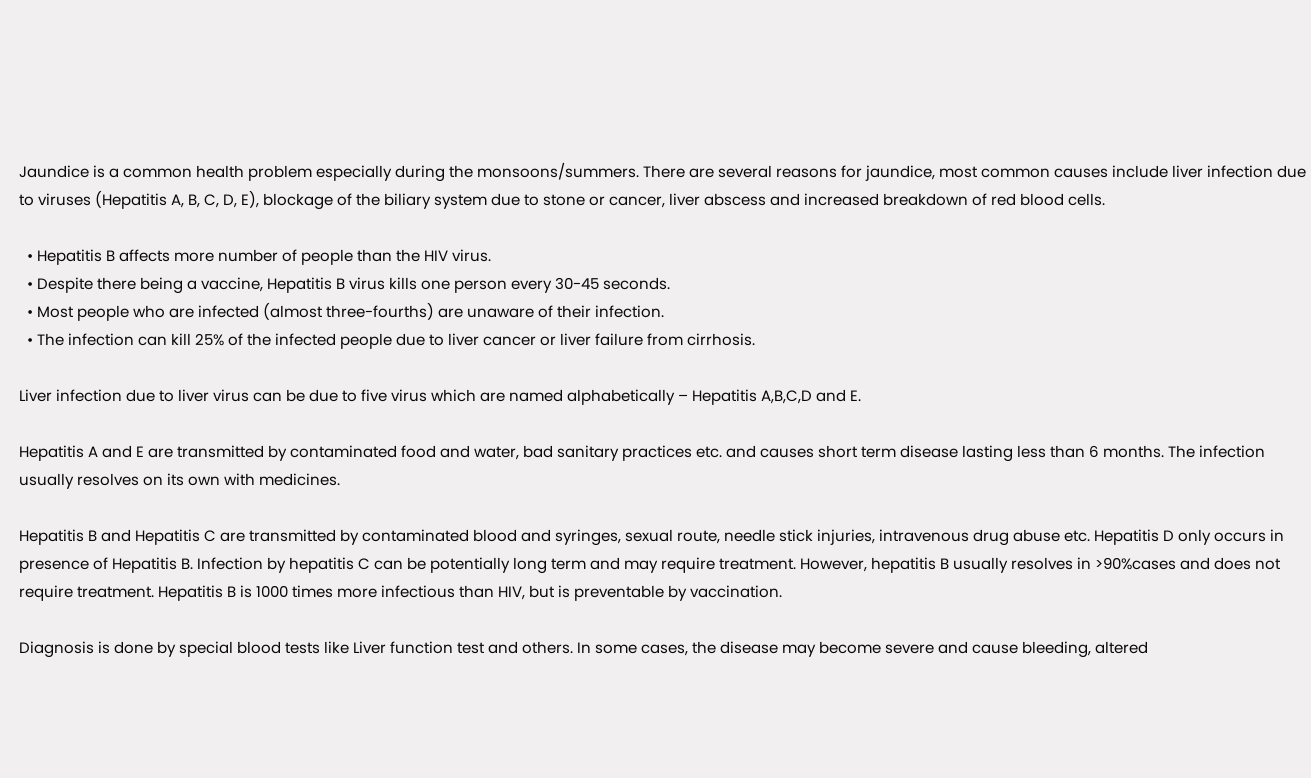Jaundice is a common health problem especially during the monsoons/summers. There are several reasons for jaundice, most common causes include liver infection due to viruses (Hepatitis A, B, C, D, E), blockage of the biliary system due to stone or cancer, liver abscess and increased breakdown of red blood cells.

  • Hepatitis B affects more number of people than the HIV virus.
  • Despite there being a vaccine, Hepatitis B virus kills one person every 30-45 seconds.
  • Most people who are infected (almost three-fourths) are unaware of their infection.
  • The infection can kill 25% of the infected people due to liver cancer or liver failure from cirrhosis.

Liver infection due to liver virus can be due to five virus which are named alphabetically – Hepatitis A,B,C,D and E.

Hepatitis A and E are transmitted by contaminated food and water, bad sanitary practices etc. and causes short term disease lasting less than 6 months. The infection usually resolves on its own with medicines.

Hepatitis B and Hepatitis C are transmitted by contaminated blood and syringes, sexual route, needle stick injuries, intravenous drug abuse etc. Hepatitis D only occurs in presence of Hepatitis B. Infection by hepatitis C can be potentially long term and may require treatment. However, hepatitis B usually resolves in >90%cases and does not require treatment. Hepatitis B is 1000 times more infectious than HIV, but is preventable by vaccination.

Diagnosis is done by special blood tests like Liver function test and others. In some cases, the disease may become severe and cause bleeding, altered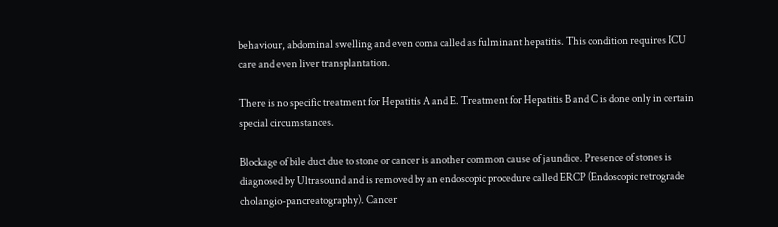behaviour, abdominal swelling and even coma called as fulminant hepatitis. This condition requires ICU care and even liver transplantation.

There is no specific treatment for Hepatitis A and E. Treatment for Hepatitis B and C is done only in certain special circumstances.

Blockage of bile duct due to stone or cancer is another common cause of jaundice. Presence of stones is diagnosed by Ultrasound and is removed by an endoscopic procedure called ERCP (Endoscopic retrograde cholangio-pancreatography). Cancer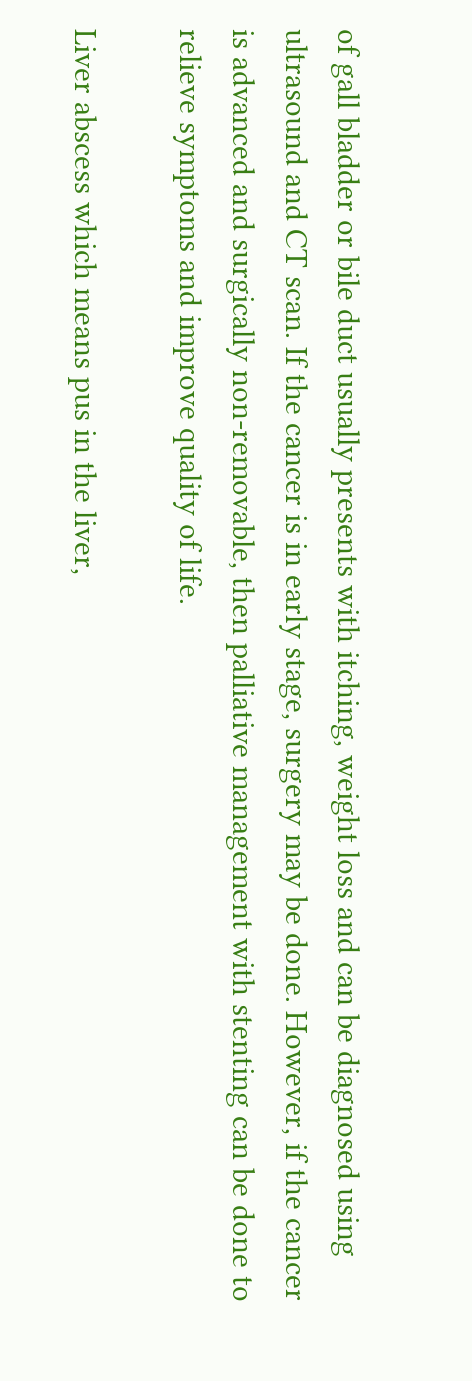of gall bladder or bile duct usually presents with itching, weight loss and can be diagnosed using ultrasound and CT scan. If the cancer is in early stage, surgery may be done. However, if the cancer is advanced and surgically non-removable, then palliative management with stenting can be done to relieve symptoms and improve quality of life.

Liver abscess which means pus in the liver,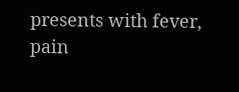presents with fever, pain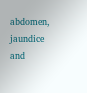abdomen, jaundice and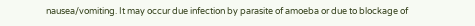nausea/vomiting. It may occur due infection by parasite of amoeba or due to blockage of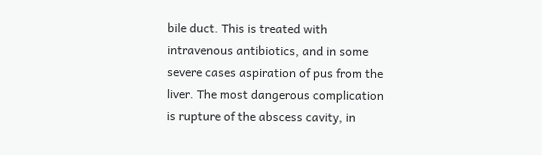bile duct. This is treated with intravenous antibiotics, and in some severe cases aspiration of pus from the liver. The most dangerous complication is rupture of the abscess cavity, in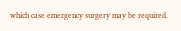which case emergency surgery may be required.